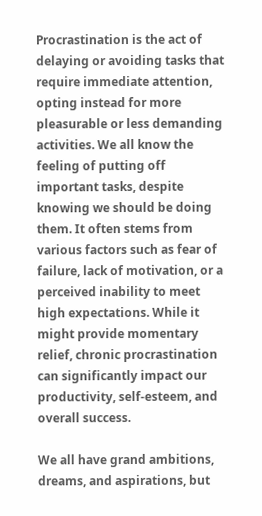Procrastination is the act of delaying or avoiding tasks that require immediate attention, opting instead for more pleasurable or less demanding activities. We all know the feeling of putting off important tasks, despite knowing we should be doing them. It often stems from various factors such as fear of failure, lack of motivation, or a perceived inability to meet high expectations. While it might provide momentary relief, chronic procrastination can significantly impact our productivity, self-esteem, and overall success.

We all have grand ambitions, dreams, and aspirations, but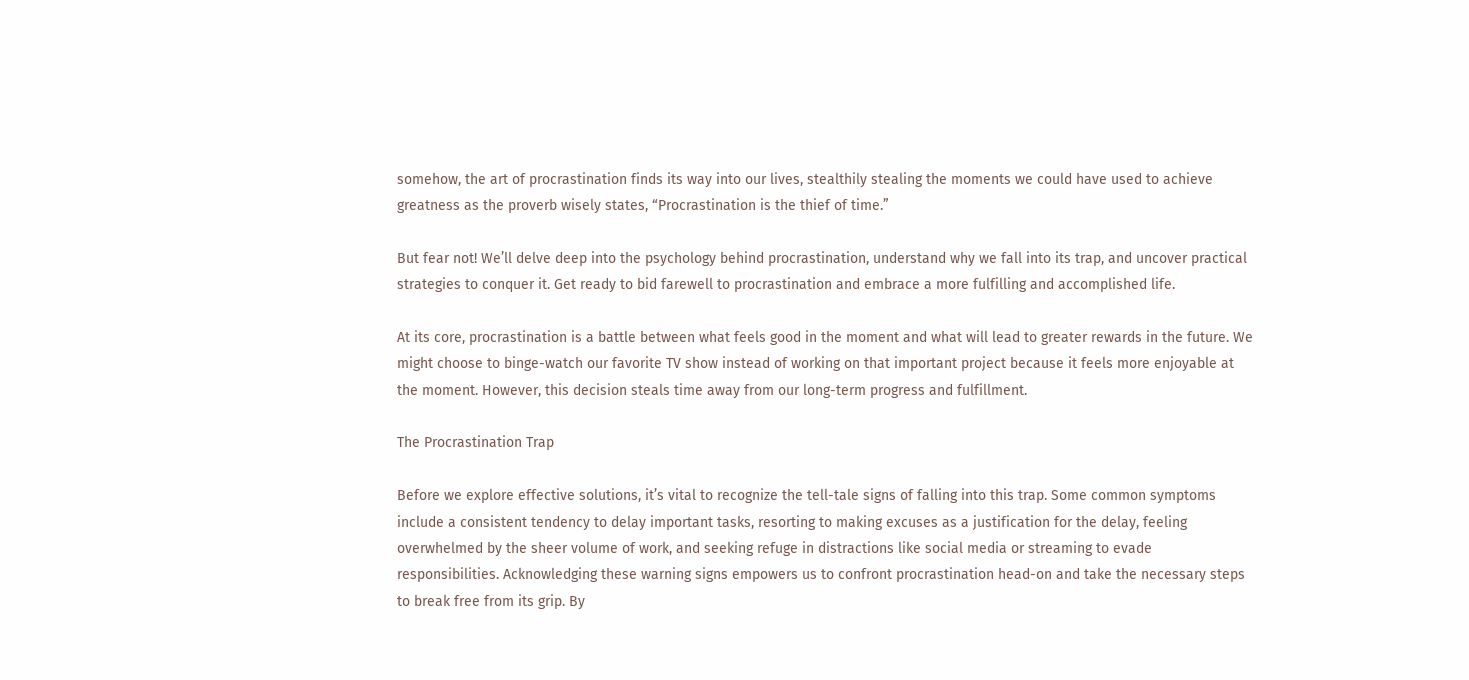somehow, the art of procrastination finds its way into our lives, stealthily stealing the moments we could have used to achieve greatness as the proverb wisely states, “Procrastination is the thief of time.”

But fear not! We’ll delve deep into the psychology behind procrastination, understand why we fall into its trap, and uncover practical strategies to conquer it. Get ready to bid farewell to procrastination and embrace a more fulfilling and accomplished life.

At its core, procrastination is a battle between what feels good in the moment and what will lead to greater rewards in the future. We might choose to binge-watch our favorite TV show instead of working on that important project because it feels more enjoyable at the moment. However, this decision steals time away from our long-term progress and fulfillment.

The Procrastination Trap

Before we explore effective solutions, it’s vital to recognize the tell-tale signs of falling into this trap. Some common symptoms include a consistent tendency to delay important tasks, resorting to making excuses as a justification for the delay, feeling overwhelmed by the sheer volume of work, and seeking refuge in distractions like social media or streaming to evade responsibilities. Acknowledging these warning signs empowers us to confront procrastination head-on and take the necessary steps to break free from its grip. By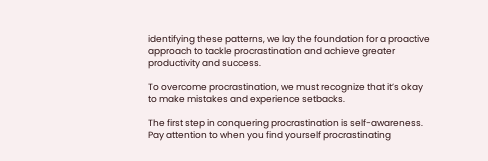identifying these patterns, we lay the foundation for a proactive approach to tackle procrastination and achieve greater productivity and success.

To overcome procrastination, we must recognize that it’s okay to make mistakes and experience setbacks.

The first step in conquering procrastination is self-awareness. Pay attention to when you find yourself procrastinating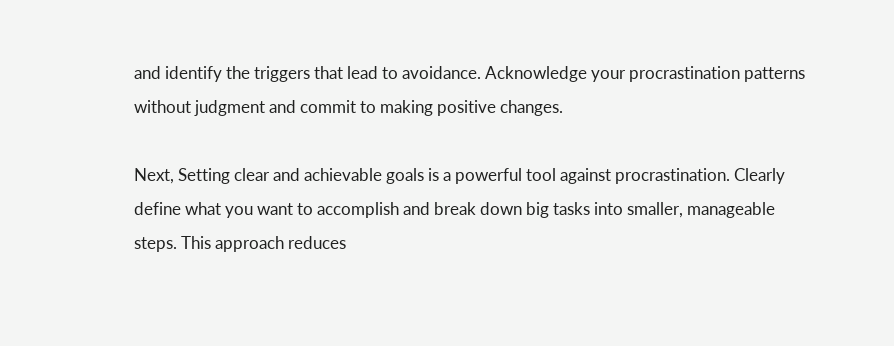and identify the triggers that lead to avoidance. Acknowledge your procrastination patterns without judgment and commit to making positive changes.

Next, Setting clear and achievable goals is a powerful tool against procrastination. Clearly define what you want to accomplish and break down big tasks into smaller, manageable steps. This approach reduces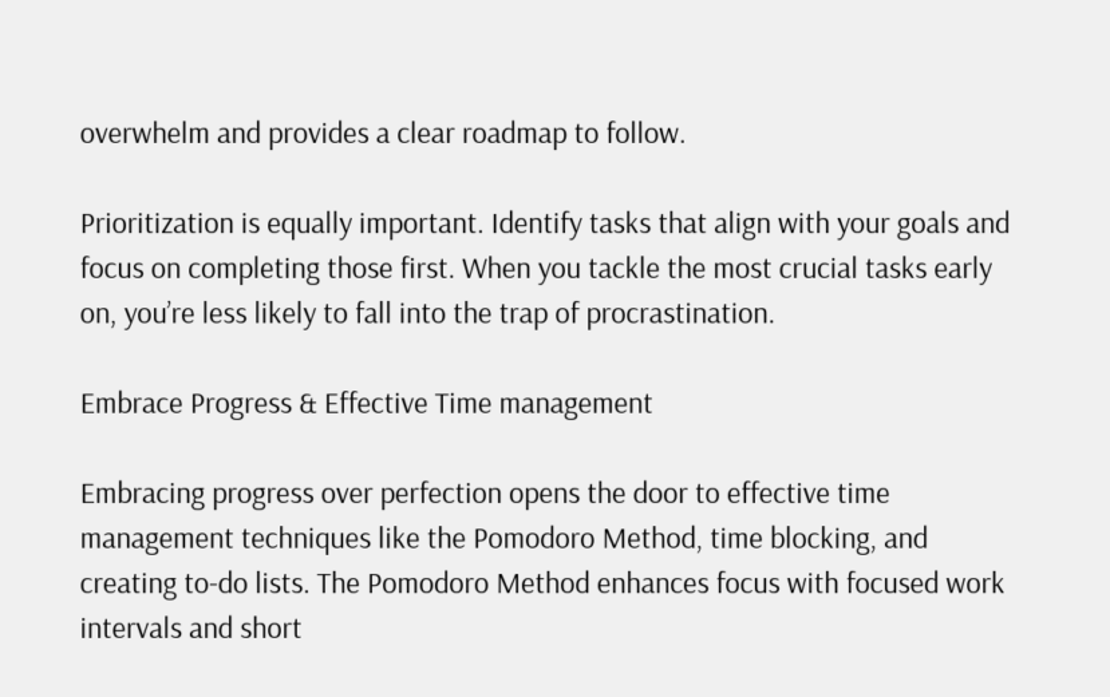overwhelm and provides a clear roadmap to follow.

Prioritization is equally important. Identify tasks that align with your goals and focus on completing those first. When you tackle the most crucial tasks early on, you’re less likely to fall into the trap of procrastination.

Embrace Progress & Effective Time management

Embracing progress over perfection opens the door to effective time management techniques like the Pomodoro Method, time blocking, and creating to-do lists. The Pomodoro Method enhances focus with focused work intervals and short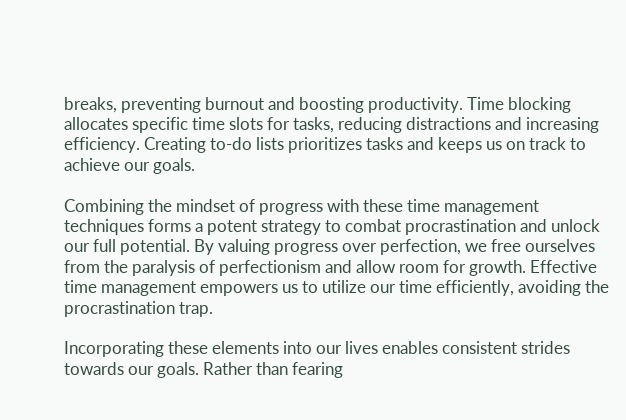breaks, preventing burnout and boosting productivity. Time blocking allocates specific time slots for tasks, reducing distractions and increasing efficiency. Creating to-do lists prioritizes tasks and keeps us on track to achieve our goals.

Combining the mindset of progress with these time management techniques forms a potent strategy to combat procrastination and unlock our full potential. By valuing progress over perfection, we free ourselves from the paralysis of perfectionism and allow room for growth. Effective time management empowers us to utilize our time efficiently, avoiding the procrastination trap.

Incorporating these elements into our lives enables consistent strides towards our goals. Rather than fearing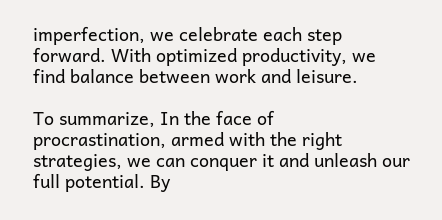imperfection, we celebrate each step forward. With optimized productivity, we find balance between work and leisure.

To summarize, In the face of procrastination, armed with the right strategies, we can conquer it and unleash our full potential. By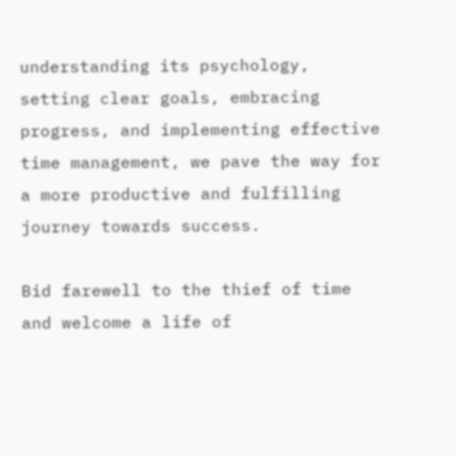understanding its psychology, setting clear goals, embracing progress, and implementing effective time management, we pave the way for a more productive and fulfilling journey towards success.

Bid farewell to the thief of time and welcome a life of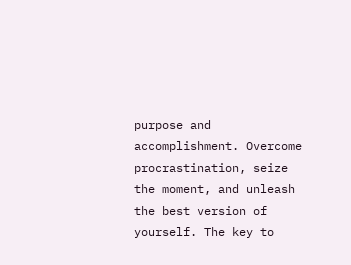purpose and accomplishment. Overcome procrastination, seize the moment, and unleash the best version of yourself. The key to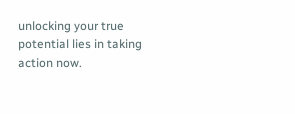unlocking your true potential lies in taking action now.